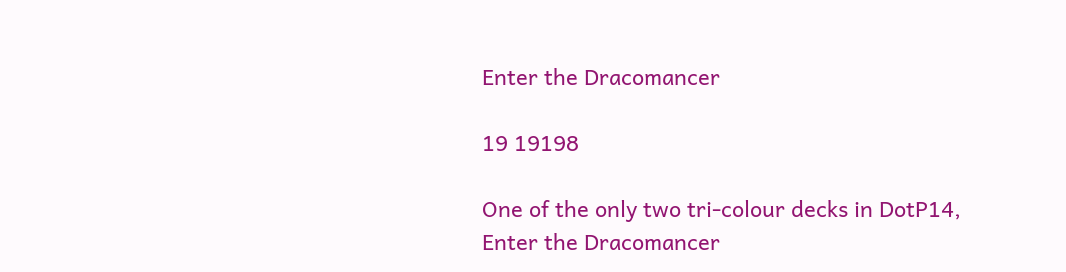Enter the Dracomancer

19 19198

One of the only two tri-colour decks in DotP14, Enter the Dracomancer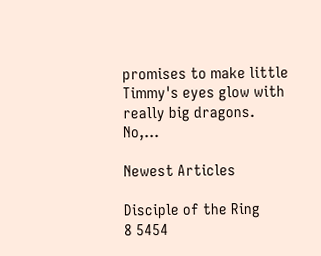promises to make little Timmy's eyes glow with really big dragons. No,...

Newest Articles

Disciple of the Ring
8 5454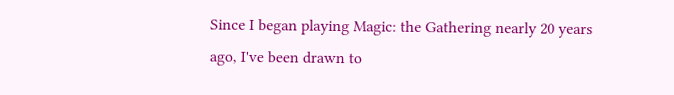Since I began playing Magic: the Gathering nearly 20 years ago, I've been drawn to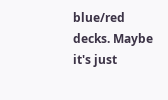blue/red decks. Maybe it's just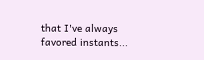that I've always favored instants...